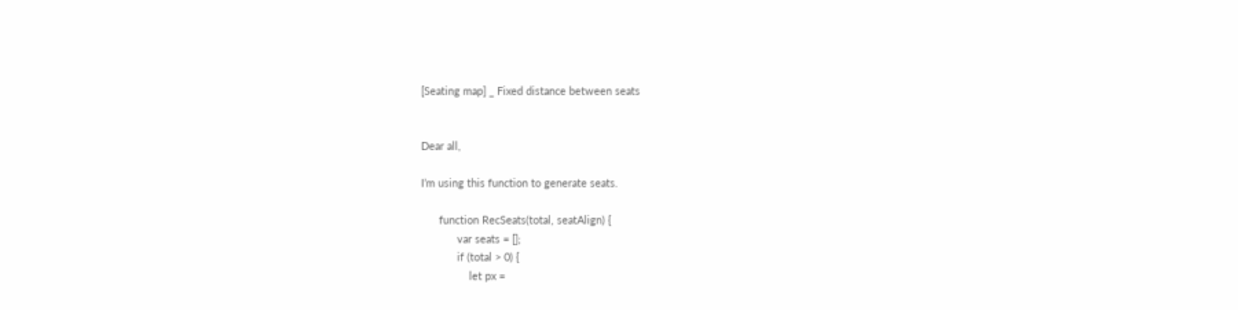[Seating map] _ Fixed distance between seats


Dear all,

I’m using this function to generate seats.

      function RecSeats(total, seatAlign) {
            var seats = [];
            if (total > 0) {
                let px =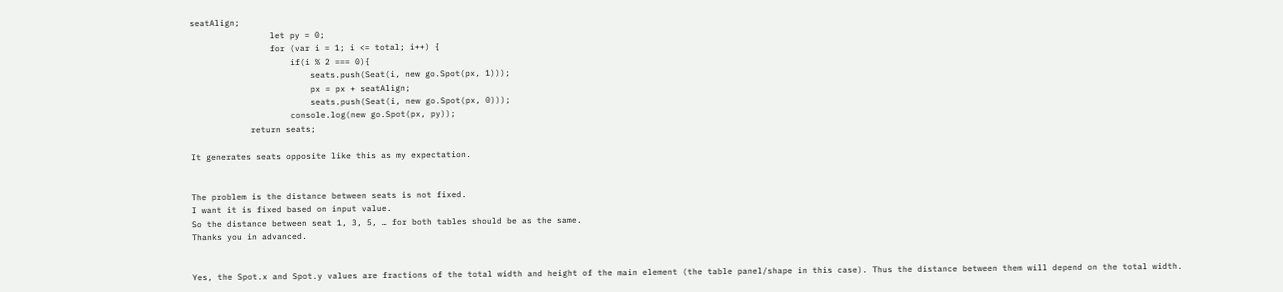seatAlign;
                let py = 0;
                for (var i = 1; i <= total; i++) {
                    if(i % 2 === 0){
                        seats.push(Seat(i, new go.Spot(px, 1)));
                        px = px + seatAlign;
                        seats.push(Seat(i, new go.Spot(px, 0)));
                    console.log(new go.Spot(px, py));
            return seats;

It generates seats opposite like this as my expectation.


The problem is the distance between seats is not fixed.
I want it is fixed based on input value.
So the distance between seat 1, 3, 5, … for both tables should be as the same.
Thanks you in advanced.


Yes, the Spot.x and Spot.y values are fractions of the total width and height of the main element (the table panel/shape in this case). Thus the distance between them will depend on the total width.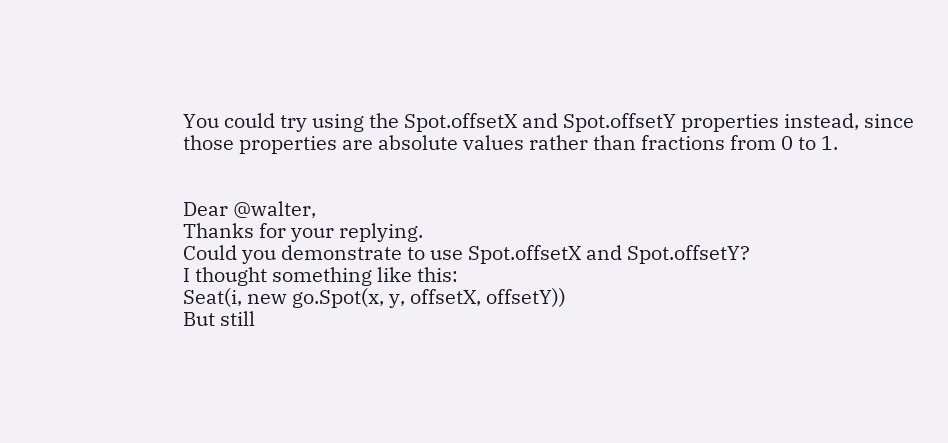You could try using the Spot.offsetX and Spot.offsetY properties instead, since those properties are absolute values rather than fractions from 0 to 1.


Dear @walter,
Thanks for your replying.
Could you demonstrate to use Spot.offsetX and Spot.offsetY?
I thought something like this:
Seat(i, new go.Spot(x, y, offsetX, offsetY))
But still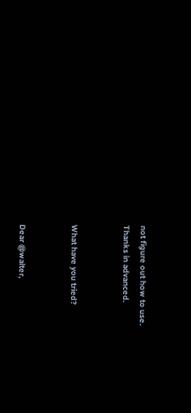not figure out how to use.
Thanks in advanced.


What have you tried?


Dear @walter,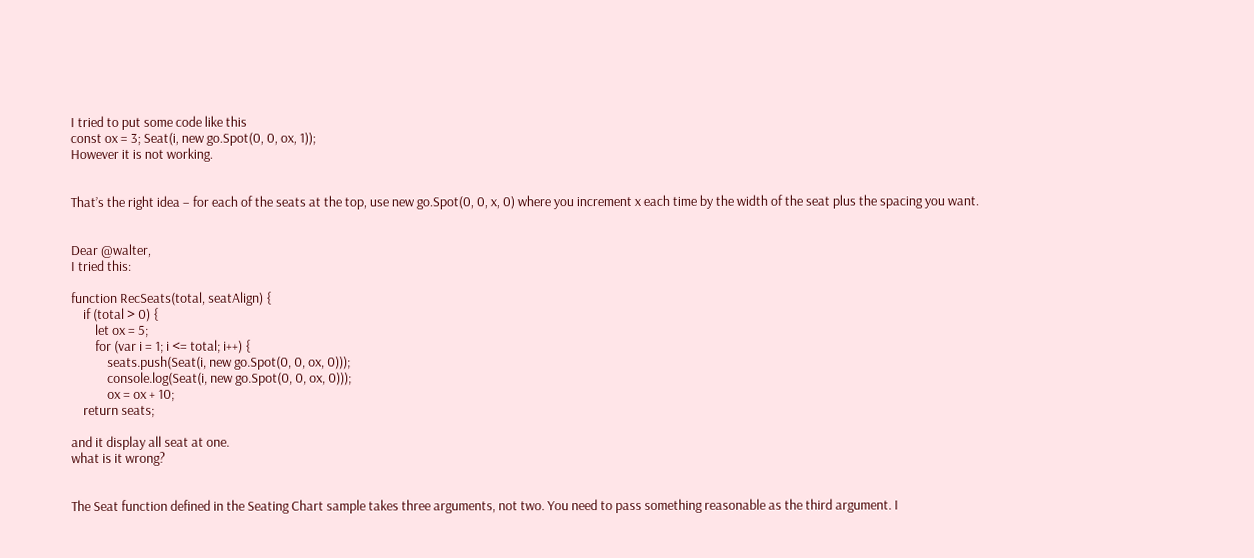I tried to put some code like this
const ox = 3; Seat(i, new go.Spot(0, 0, ox, 1));
However it is not working.


That’s the right idea – for each of the seats at the top, use new go.Spot(0, 0, x, 0) where you increment x each time by the width of the seat plus the spacing you want.


Dear @walter,
I tried this:

function RecSeats(total, seatAlign) {
    if (total > 0) {
        let ox = 5;
        for (var i = 1; i <= total; i++) {
            seats.push(Seat(i, new go.Spot(0, 0, ox, 0)));
            console.log(Seat(i, new go.Spot(0, 0, ox, 0)));
            ox = ox + 10;
    return seats;

and it display all seat at one.
what is it wrong?


The Seat function defined in the Seating Chart sample takes three arguments, not two. You need to pass something reasonable as the third argument. I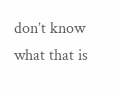don’t know what that is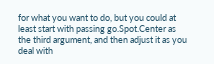for what you want to do, but you could at least start with passing go.Spot.Center as the third argument, and then adjust it as you deal with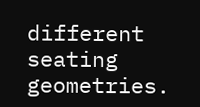different seating geometries.